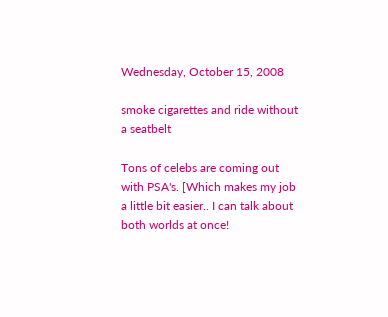Wednesday, October 15, 2008

smoke cigarettes and ride without a seatbelt

Tons of celebs are coming out with PSA's. [Which makes my job a little bit easier.. I can talk about both worlds at once!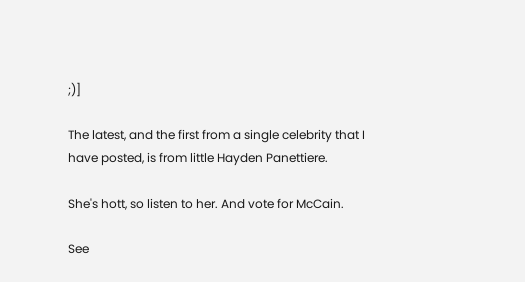;)]

The latest, and the first from a single celebrity that I have posted, is from little Hayden Panettiere.

She's hott, so listen to her. And vote for McCain.

See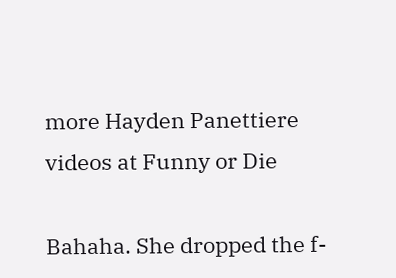more Hayden Panettiere videos at Funny or Die

Bahaha. She dropped the f-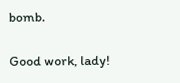bomb.

Good work, lady!